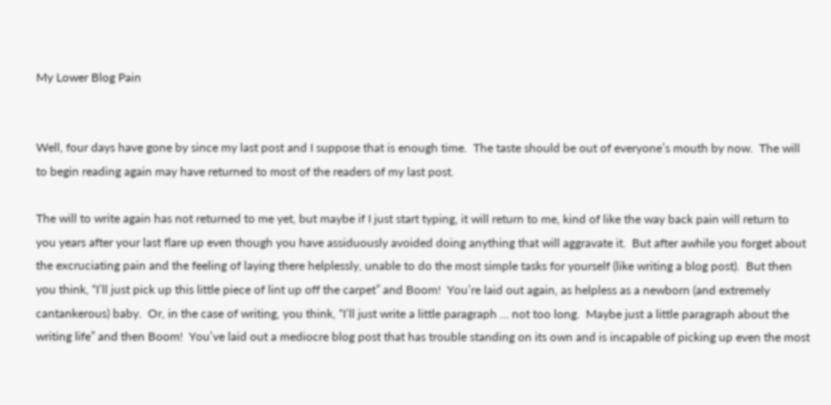My Lower Blog Pain


Well, four days have gone by since my last post and I suppose that is enough time.  The taste should be out of everyone’s mouth by now.  The will to begin reading again may have returned to most of the readers of my last post.

The will to write again has not returned to me yet, but maybe if I just start typing, it will return to me, kind of like the way back pain will return to you years after your last flare up even though you have assiduously avoided doing anything that will aggravate it.  But after awhile you forget about the excruciating pain and the feeling of laying there helplessly, unable to do the most simple tasks for yourself (like writing a blog post).  But then you think, “I’ll just pick up this little piece of lint up off the carpet” and Boom!  You’re laid out again, as helpless as a newborn (and extremely cantankerous) baby.  Or, in the case of writing, you think, “I’ll just write a little paragraph … not too long.  Maybe just a little paragraph about the writing life” and then Boom!  You’ve laid out a mediocre blog post that has trouble standing on its own and is incapable of picking up even the most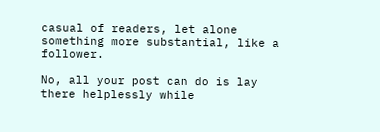casual of readers, let alone something more substantial, like a follower.

No, all your post can do is lay there helplessly while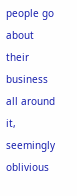people go about their business all around it, seemingly oblivious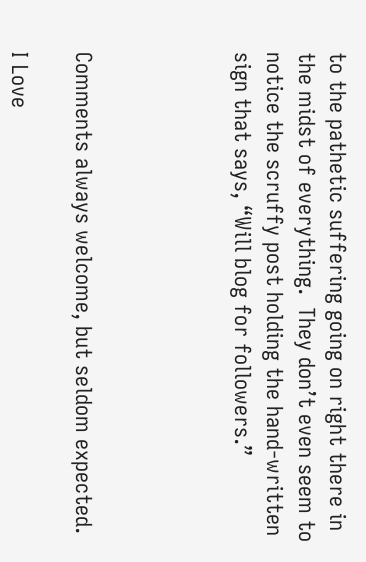to the pathetic suffering going on right there in the midst of everything.  They don’t even seem to notice the scruffy post holding the hand-written sign that says, “Will blog for followers.”




Comments always welcome, but seldom expected.

I Love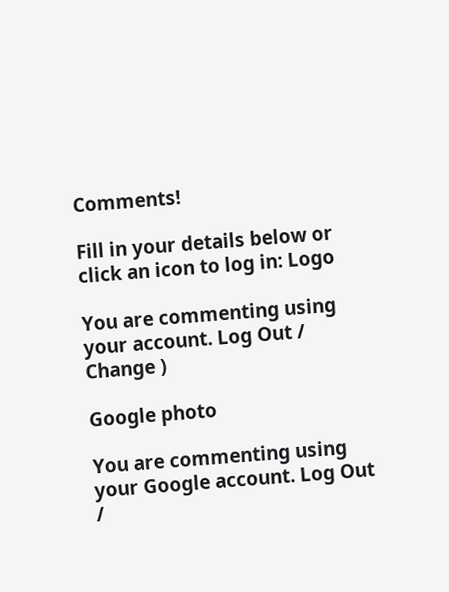Comments!

Fill in your details below or click an icon to log in: Logo

You are commenting using your account. Log Out /  Change )

Google photo

You are commenting using your Google account. Log Out /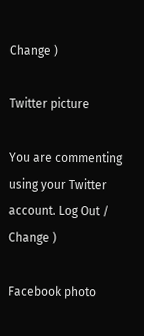Change )

Twitter picture

You are commenting using your Twitter account. Log Out /  Change )

Facebook photo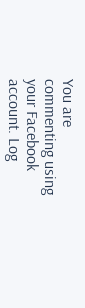You are commenting using your Facebook account. Log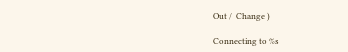Out /  Change )

Connecting to %s